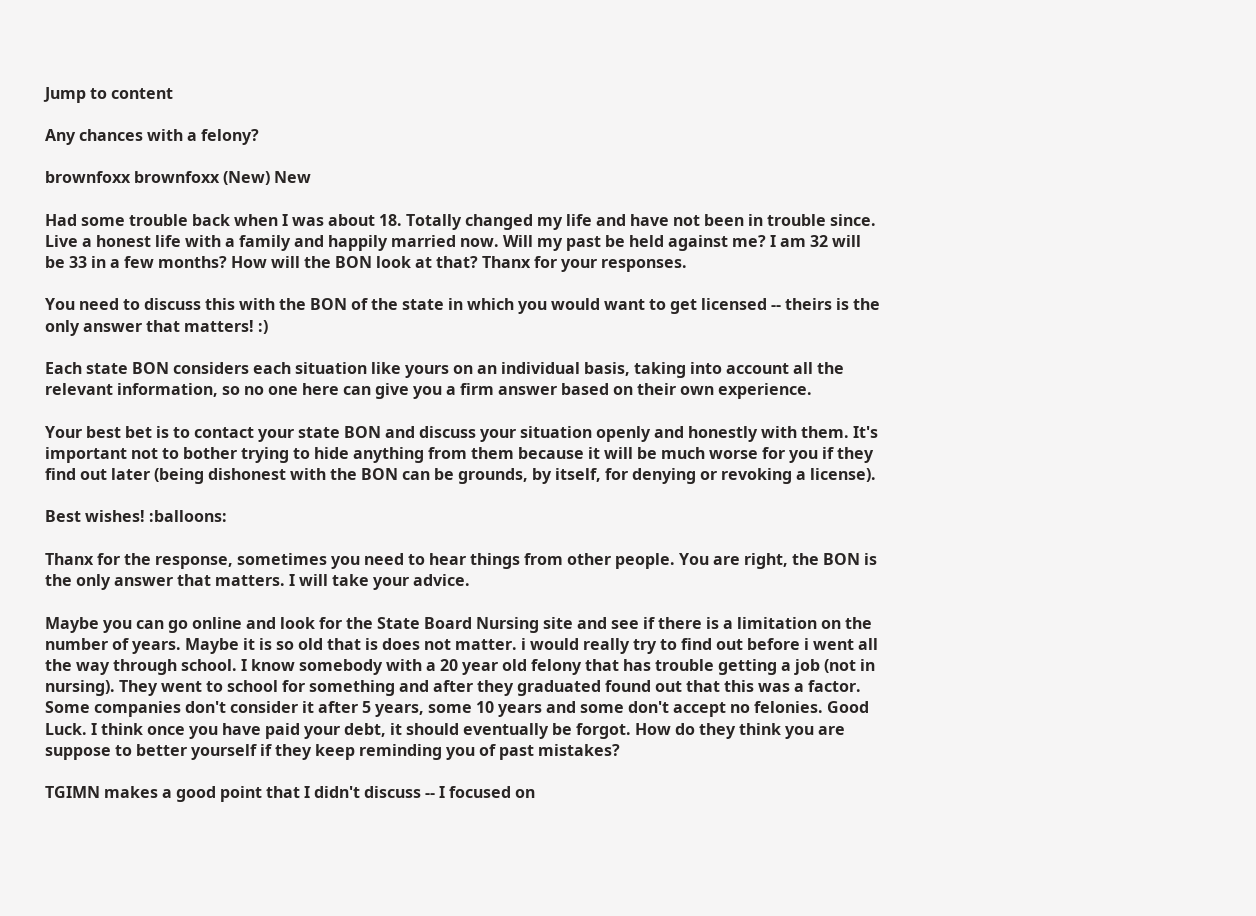Jump to content

Any chances with a felony?

brownfoxx brownfoxx (New) New

Had some trouble back when I was about 18. Totally changed my life and have not been in trouble since. Live a honest life with a family and happily married now. Will my past be held against me? I am 32 will be 33 in a few months? How will the BON look at that? Thanx for your responses.

You need to discuss this with the BON of the state in which you would want to get licensed -- theirs is the only answer that matters! :)

Each state BON considers each situation like yours on an individual basis, taking into account all the relevant information, so no one here can give you a firm answer based on their own experience.

Your best bet is to contact your state BON and discuss your situation openly and honestly with them. It's important not to bother trying to hide anything from them because it will be much worse for you if they find out later (being dishonest with the BON can be grounds, by itself, for denying or revoking a license).

Best wishes! :balloons:

Thanx for the response, sometimes you need to hear things from other people. You are right, the BON is the only answer that matters. I will take your advice.

Maybe you can go online and look for the State Board Nursing site and see if there is a limitation on the number of years. Maybe it is so old that is does not matter. i would really try to find out before i went all the way through school. I know somebody with a 20 year old felony that has trouble getting a job (not in nursing). They went to school for something and after they graduated found out that this was a factor. Some companies don't consider it after 5 years, some 10 years and some don't accept no felonies. Good Luck. I think once you have paid your debt, it should eventually be forgot. How do they think you are suppose to better yourself if they keep reminding you of past mistakes?

TGIMN makes a good point that I didn't discuss -- I focused on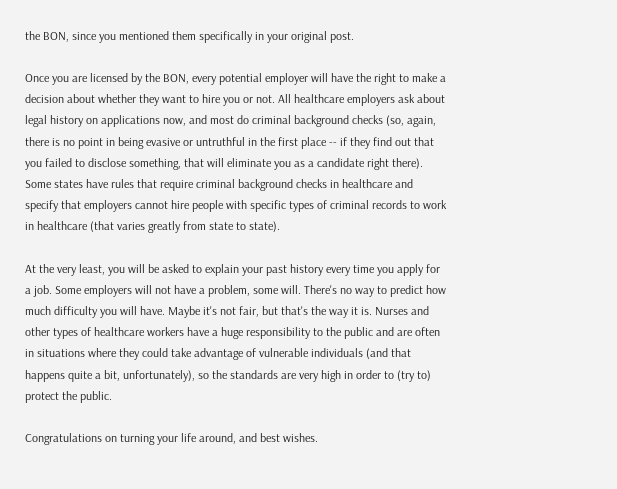the BON, since you mentioned them specifically in your original post.

Once you are licensed by the BON, every potential employer will have the right to make a decision about whether they want to hire you or not. All healthcare employers ask about legal history on applications now, and most do criminal background checks (so, again, there is no point in being evasive or untruthful in the first place -- if they find out that you failed to disclose something, that will eliminate you as a candidate right there). Some states have rules that require criminal background checks in healthcare and specify that employers cannot hire people with specific types of criminal records to work in healthcare (that varies greatly from state to state).

At the very least, you will be asked to explain your past history every time you apply for a job. Some employers will not have a problem, some will. There's no way to predict how much difficulty you will have. Maybe it's not fair, but that's the way it is. Nurses and other types of healthcare workers have a huge responsibility to the public and are often in situations where they could take advantage of vulnerable individuals (and that happens quite a bit, unfortunately), so the standards are very high in order to (try to) protect the public.

Congratulations on turning your life around, and best wishes.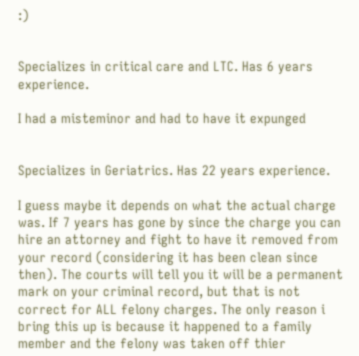:)


Specializes in critical care and LTC. Has 6 years experience.

I had a misteminor and had to have it expunged


Specializes in Geriatrics. Has 22 years experience.

I guess maybe it depends on what the actual charge was. If 7 years has gone by since the charge you can hire an attorney and fight to have it removed from your record (considering it has been clean since then). The courts will tell you it will be a permanent mark on your criminal record, but that is not correct for ALL felony charges. The only reason i bring this up is because it happened to a family member and the felony was taken off thier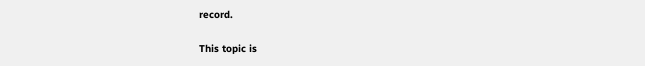record.

This topic is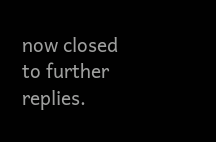now closed to further replies.